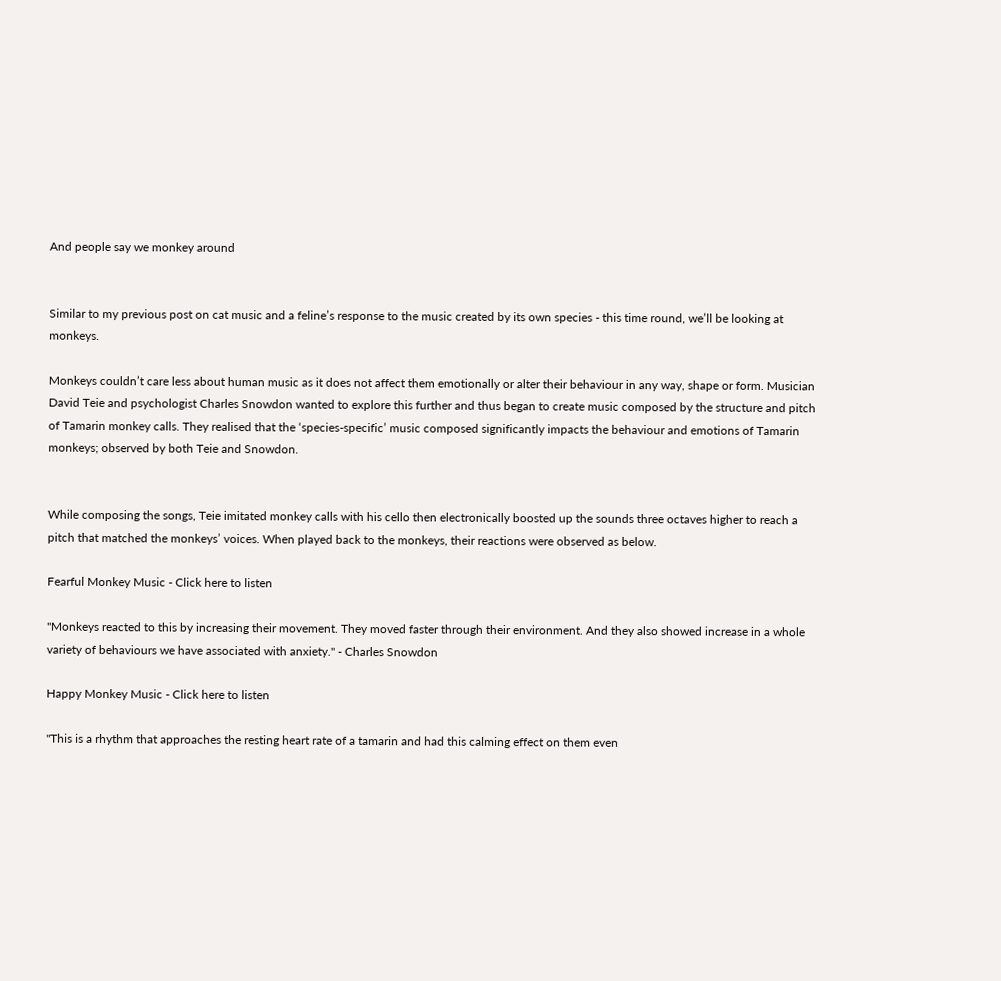And people say we monkey around


Similar to my previous post on cat music and a feline’s response to the music created by its own species - this time round, we’ll be looking at monkeys.

Monkeys couldn’t care less about human music as it does not affect them emotionally or alter their behaviour in any way, shape or form. Musician David Teie and psychologist Charles Snowdon wanted to explore this further and thus began to create music composed by the structure and pitch of Tamarin monkey calls. They realised that the ‘species-specific’ music composed significantly impacts the behaviour and emotions of Tamarin monkeys; observed by both Teie and Snowdon.


While composing the songs, Teie imitated monkey calls with his cello then electronically boosted up the sounds three octaves higher to reach a pitch that matched the monkeys’ voices. When played back to the monkeys, their reactions were observed as below.

Fearful Monkey Music - Click here to listen

"Monkeys reacted to this by increasing their movement. They moved faster through their environment. And they also showed increase in a whole variety of behaviours we have associated with anxiety." - Charles Snowdon

Happy Monkey Music - Click here to listen

"This is a rhythm that approaches the resting heart rate of a tamarin and had this calming effect on them even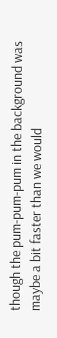though the pum-pum-pum in the background was maybe a bit faster than we would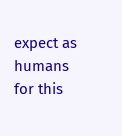expect as humans for this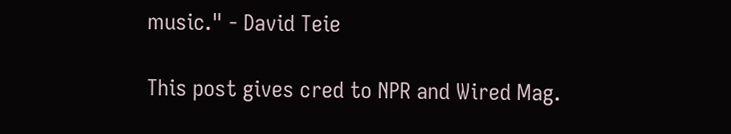music." - David Teie

This post gives cred to NPR and Wired Mag.